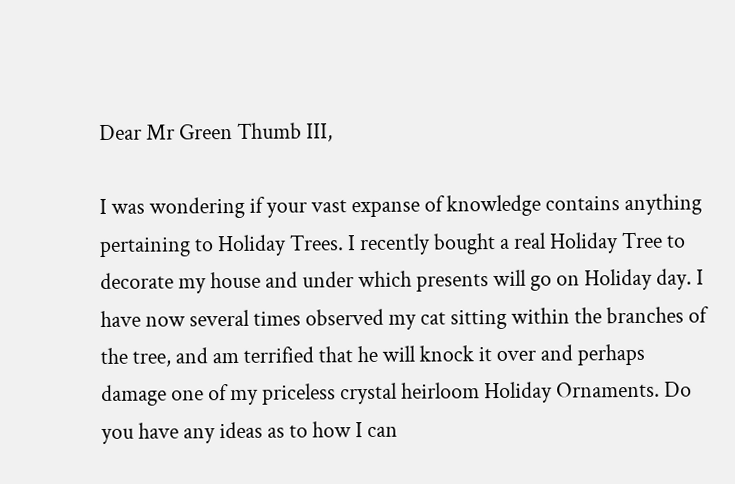Dear Mr Green Thumb III,

I was wondering if your vast expanse of knowledge contains anything pertaining to Holiday Trees. I recently bought a real Holiday Tree to decorate my house and under which presents will go on Holiday day. I have now several times observed my cat sitting within the branches of the tree, and am terrified that he will knock it over and perhaps damage one of my priceless crystal heirloom Holiday Ornaments. Do you have any ideas as to how I can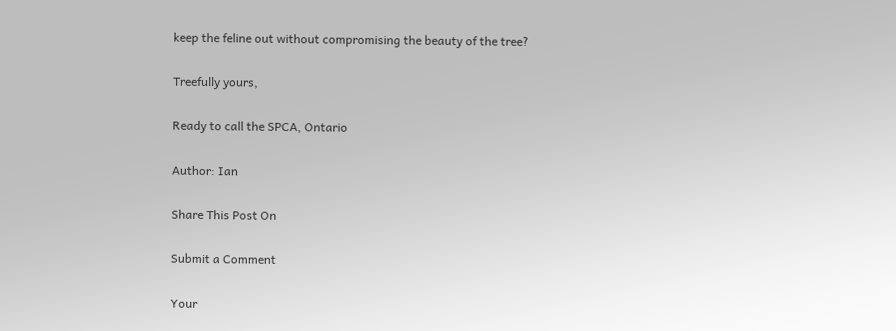keep the feline out without compromising the beauty of the tree?

Treefully yours,

Ready to call the SPCA, Ontario

Author: Ian

Share This Post On

Submit a Comment

Your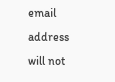email address will not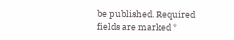be published. Required fields are marked *